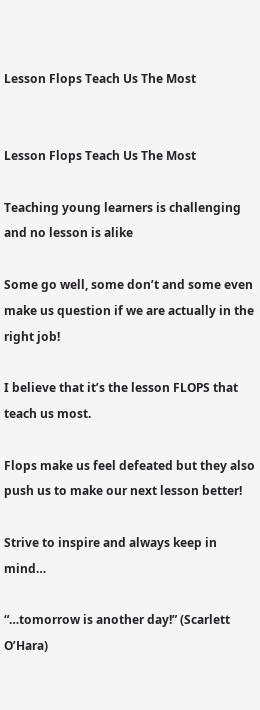Lesson Flops Teach Us The Most


Lesson Flops Teach Us The Most

Teaching young learners is challenging and no lesson is alike

Some go well, some don’t and some even make us question if we are actually in the right job!

I believe that it’s the lesson FLOPS that teach us most.

Flops make us feel defeated but they also push us to make our next lesson better!

Strive to inspire and always keep in mind…

“…tomorrow is another day!” (Scarlett O’Hara)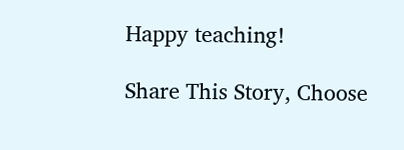Happy teaching!

Share This Story, Choose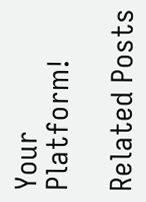Your Platform!

Related Posts